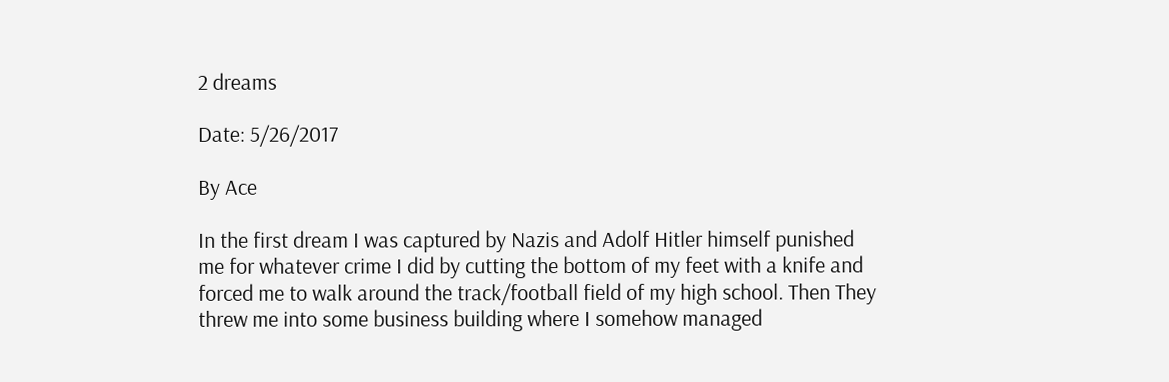2 dreams

Date: 5/26/2017

By Ace

In the first dream I was captured by Nazis and Adolf Hitler himself punished me for whatever crime I did by cutting the bottom of my feet with a knife and forced me to walk around the track/football field of my high school. Then They threw me into some business building where I somehow managed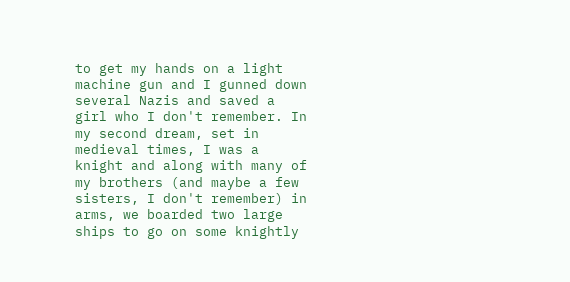to get my hands on a light machine gun and I gunned down several Nazis and saved a girl who I don't remember. In my second dream, set in medieval times, I was a knight and along with many of my brothers (and maybe a few sisters, I don't remember) in arms, we boarded two large ships to go on some knightly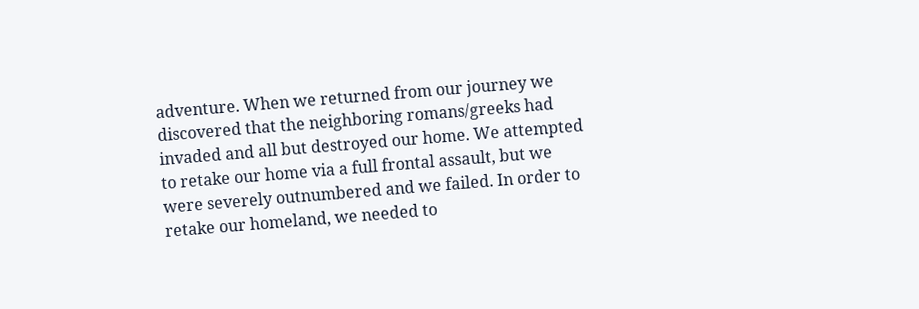adventure. When we returned from our journey we discovered that the neighboring romans/greeks had invaded and all but destroyed our home. We attempted to retake our home via a full frontal assault, but we were severely outnumbered and we failed. In order to retake our homeland, we needed to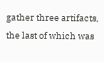gather three artifacts, the last of which was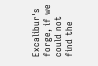Excalibur's forge, if we could not find the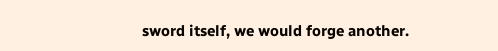sword itself, we would forge another.